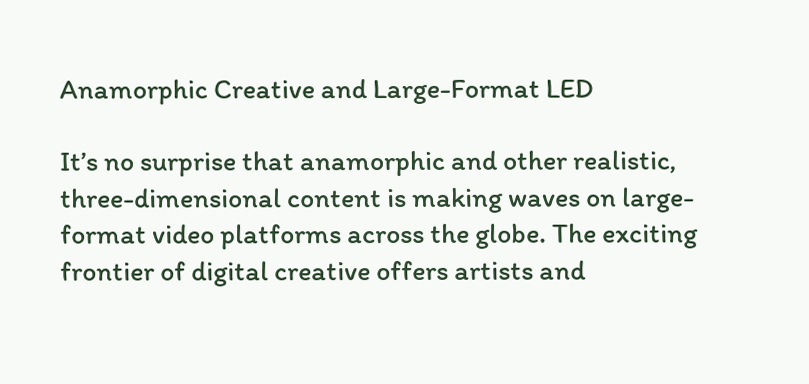Anamorphic Creative and Large-Format LED

It’s no surprise that anamorphic and other realistic, three-dimensional content is making waves on large-format video platforms across the globe. The exciting frontier of digital creative offers artists and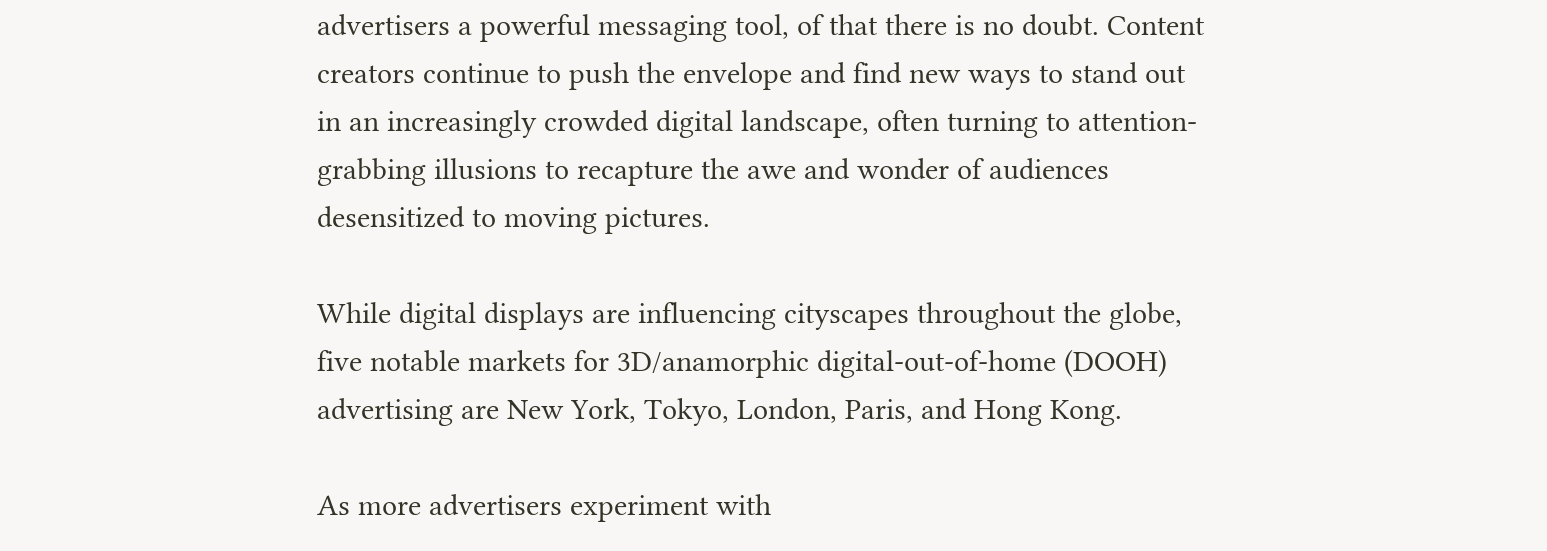advertisers a powerful messaging tool, of that there is no doubt. Content creators continue to push the envelope and find new ways to stand out in an increasingly crowded digital landscape, often turning to attention-grabbing illusions to recapture the awe and wonder of audiences desensitized to moving pictures.

While digital displays are influencing cityscapes throughout the globe, five notable markets for 3D/anamorphic digital-out-of-home (DOOH) advertising are New York, Tokyo, London, Paris, and Hong Kong.

As more advertisers experiment with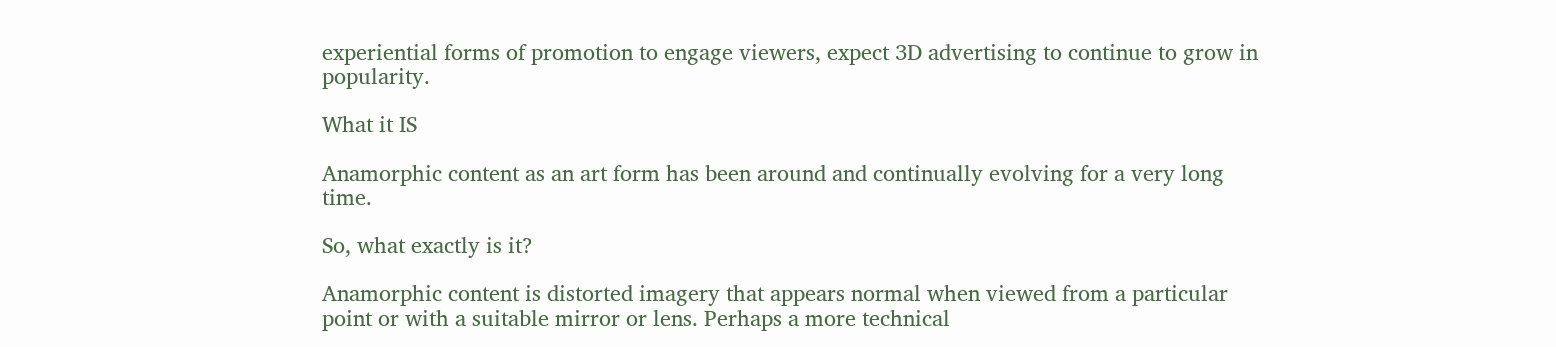experiential forms of promotion to engage viewers, expect 3D advertising to continue to grow in popularity.

What it IS

Anamorphic content as an art form has been around and continually evolving for a very long time.

So, what exactly is it?

Anamorphic content is distorted imagery that appears normal when viewed from a particular point or with a suitable mirror or lens. Perhaps a more technical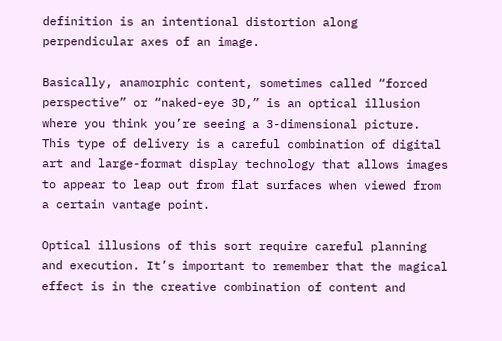definition is an intentional distortion along perpendicular axes of an image.

Basically, anamorphic content, sometimes called “forced perspective” or “naked-eye 3D,” is an optical illusion where you think you’re seeing a 3-dimensional picture. This type of delivery is a careful combination of digital art and large-format display technology that allows images to appear to leap out from flat surfaces when viewed from a certain vantage point.

Optical illusions of this sort require careful planning and execution. It’s important to remember that the magical effect is in the creative combination of content and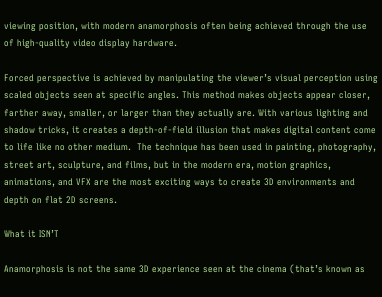viewing position, with modern anamorphosis often being achieved through the use of high-quality video display hardware.

Forced perspective is achieved by manipulating the viewer’s visual perception using scaled objects seen at specific angles. This method makes objects appear closer, farther away, smaller, or larger than they actually are. With various lighting and shadow tricks, it creates a depth-of-field illusion that makes digital content come to life like no other medium.  The technique has been used in painting, photography, street art, sculpture, and films, but in the modern era, motion graphics, animations, and VFX are the most exciting ways to create 3D environments and depth on flat 2D screens.

What it ISN’T

Anamorphosis is not the same 3D experience seen at the cinema (that’s known as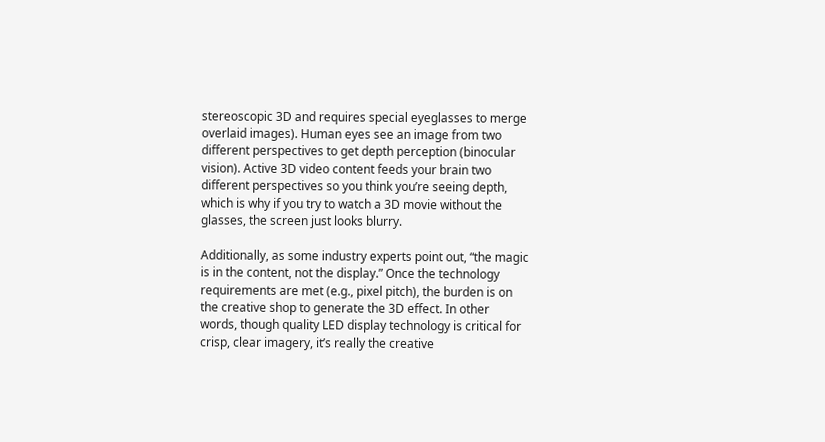stereoscopic 3D and requires special eyeglasses to merge overlaid images). Human eyes see an image from two different perspectives to get depth perception (binocular vision). Active 3D video content feeds your brain two different perspectives so you think you’re seeing depth, which is why if you try to watch a 3D movie without the glasses, the screen just looks blurry.

Additionally, as some industry experts point out, “the magic is in the content, not the display.” Once the technology requirements are met (e.g., pixel pitch), the burden is on the creative shop to generate the 3D effect. In other words, though quality LED display technology is critical for crisp, clear imagery, it’s really the creative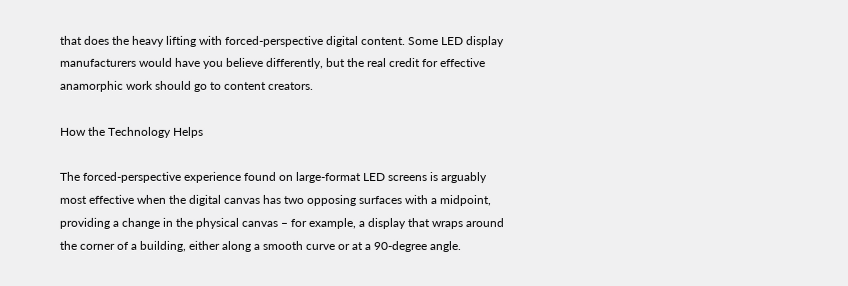that does the heavy lifting with forced-perspective digital content. Some LED display manufacturers would have you believe differently, but the real credit for effective anamorphic work should go to content creators.

How the Technology Helps

The forced-perspective experience found on large-format LED screens is arguably most effective when the digital canvas has two opposing surfaces with a midpoint, providing a change in the physical canvas – for example, a display that wraps around the corner of a building, either along a smooth curve or at a 90-degree angle.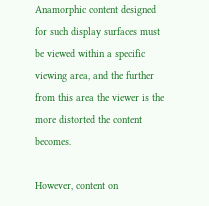Anamorphic content designed for such display surfaces must be viewed within a specific viewing area, and the further from this area the viewer is the more distorted the content becomes.

However, content on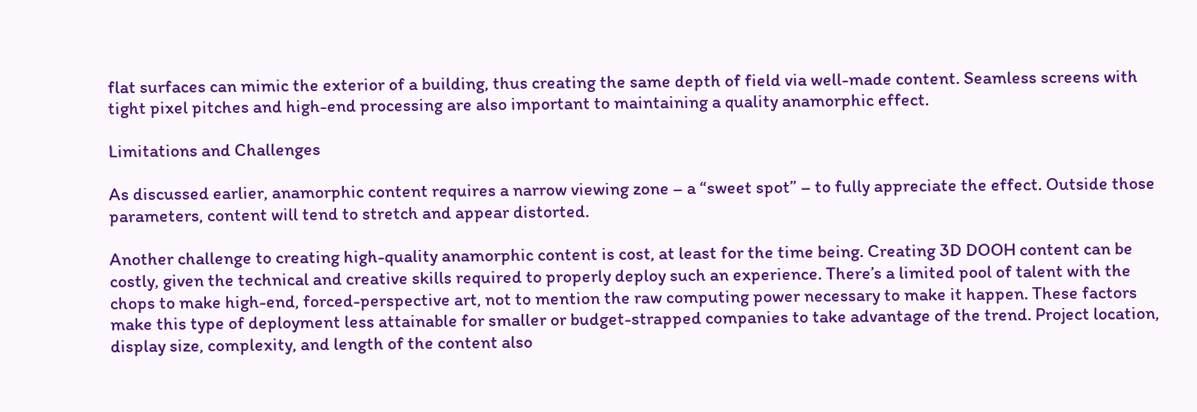flat surfaces can mimic the exterior of a building, thus creating the same depth of field via well-made content. Seamless screens with tight pixel pitches and high-end processing are also important to maintaining a quality anamorphic effect.

Limitations and Challenges

As discussed earlier, anamorphic content requires a narrow viewing zone – a “sweet spot” – to fully appreciate the effect. Outside those parameters, content will tend to stretch and appear distorted.

Another challenge to creating high-quality anamorphic content is cost, at least for the time being. Creating 3D DOOH content can be costly, given the technical and creative skills required to properly deploy such an experience. There’s a limited pool of talent with the chops to make high-end, forced-perspective art, not to mention the raw computing power necessary to make it happen. These factors make this type of deployment less attainable for smaller or budget-strapped companies to take advantage of the trend. Project location, display size, complexity, and length of the content also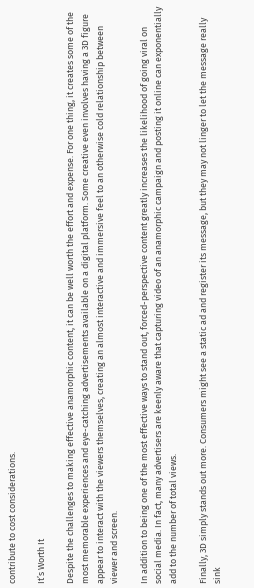contribute to cost considerations.

It’s Worth It

Despite the challenges to making effective anamorphic content, it can be well worth the effort and expense. For one thing, it creates some of the most memorable experiences and eye-catching advertisements available on a digital platform. Some creative even involves having a 3D figure appear to interact with the viewers themselves, creating an almost interactive and immersive feel to an otherwise cold relationship between viewer and screen.

In addition to being one of the most effective ways to stand out, forced-perspective content greatly increases the likelihood of going viral on social media. In fact, many advertisers are keenly aware that capturing video of an anamorphic campaign and posting it online can exponentially add to the number of total views.

Finally, 3D simply stands out more. Consumers might see a static ad and register its message, but they may not linger to let the message really sink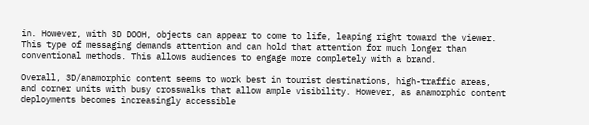in. However, with 3D DOOH, objects can appear to come to life, leaping right toward the viewer. This type of messaging demands attention and can hold that attention for much longer than conventional methods. This allows audiences to engage more completely with a brand.

Overall, 3D/anamorphic content seems to work best in tourist destinations, high-traffic areas, and corner units with busy crosswalks that allow ample visibility. However, as anamorphic content deployments becomes increasingly accessible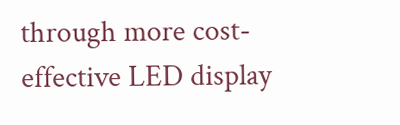through more cost-effective LED display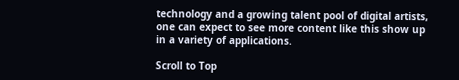technology and a growing talent pool of digital artists, one can expect to see more content like this show up in a variety of applications.

Scroll to Top